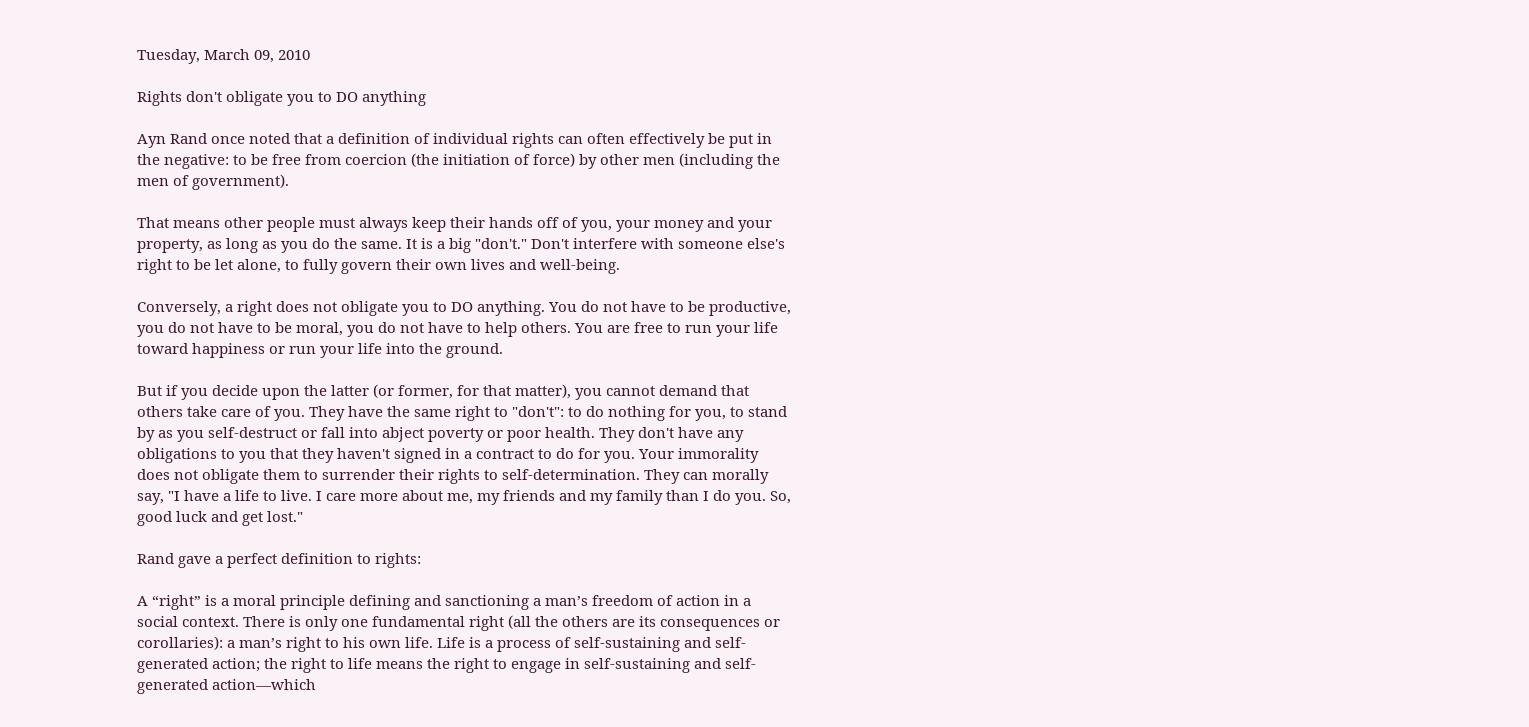Tuesday, March 09, 2010

Rights don't obligate you to DO anything

Ayn Rand once noted that a definition of individual rights can often effectively be put in the negative: to be free from coercion (the initiation of force) by other men (including the men of government).

That means other people must always keep their hands off of you, your money and your property, as long as you do the same. It is a big "don't." Don't interfere with someone else's right to be let alone, to fully govern their own lives and well-being.

Conversely, a right does not obligate you to DO anything. You do not have to be productive, you do not have to be moral, you do not have to help others. You are free to run your life toward happiness or run your life into the ground.

But if you decide upon the latter (or former, for that matter), you cannot demand that others take care of you. They have the same right to "don't": to do nothing for you, to stand by as you self-destruct or fall into abject poverty or poor health. They don't have any obligations to you that they haven't signed in a contract to do for you. Your immorality does not obligate them to surrender their rights to self-determination. They can morally say, "I have a life to live. I care more about me, my friends and my family than I do you. So, good luck and get lost."

Rand gave a perfect definition to rights:

A “right” is a moral principle defining and sanctioning a man’s freedom of action in a social context. There is only one fundamental right (all the others are its consequences or corollaries): a man’s right to his own life. Life is a process of self-sustaining and self-generated action; the right to life means the right to engage in self-sustaining and self-generated action—which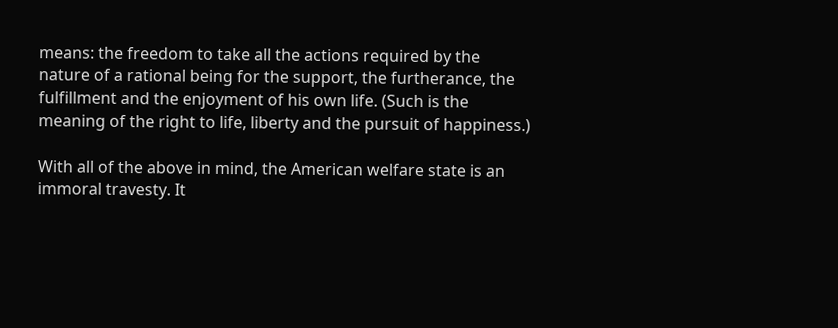means: the freedom to take all the actions required by the nature of a rational being for the support, the furtherance, the fulfillment and the enjoyment of his own life. (Such is the meaning of the right to life, liberty and the pursuit of happiness.)

With all of the above in mind, the American welfare state is an immoral travesty. It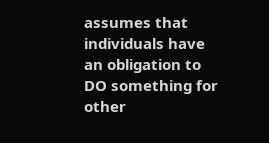assumes that individuals have an obligation to DO something for other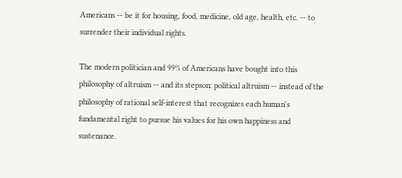Americans -- be it for housing, food, medicine, old age, health, etc. -- to surrender their individual rights.

The modern politician and 99% of Americans have bought into this philosophy of altruism -- and its stepson: political altruism -- instead of the philosophy of rational self-interest that recognizes each human's fundamental right to pursue his values for his own happiness and sustenance.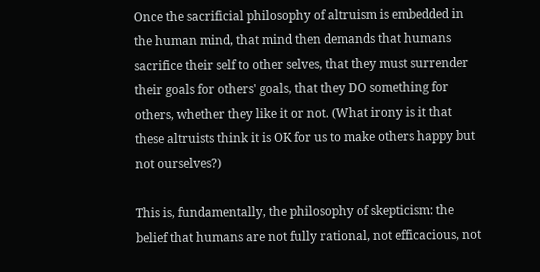Once the sacrificial philosophy of altruism is embedded in the human mind, that mind then demands that humans sacrifice their self to other selves, that they must surrender their goals for others' goals, that they DO something for others, whether they like it or not. (What irony is it that these altruists think it is OK for us to make others happy but not ourselves?)

This is, fundamentally, the philosophy of skepticism: the belief that humans are not fully rational, not efficacious, not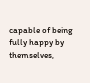capable of being fully happy by themselves,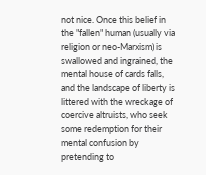not nice. Once this belief in the "fallen" human (usually via religion or neo-Marxism) is swallowed and ingrained, the mental house of cards falls, and the landscape of liberty is littered with the wreckage of coercive altruists, who seek some redemption for their mental confusion by pretending to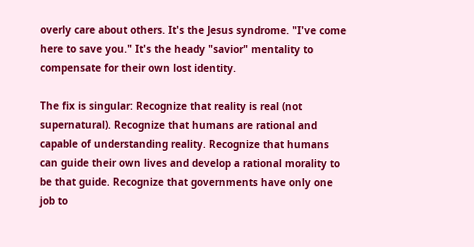overly care about others. It's the Jesus syndrome. "I've come here to save you." It's the heady "savior" mentality to compensate for their own lost identity.

The fix is singular: Recognize that reality is real (not supernatural). Recognize that humans are rational and capable of understanding reality. Recognize that humans can guide their own lives and develop a rational morality to be that guide. Recognize that governments have only one job to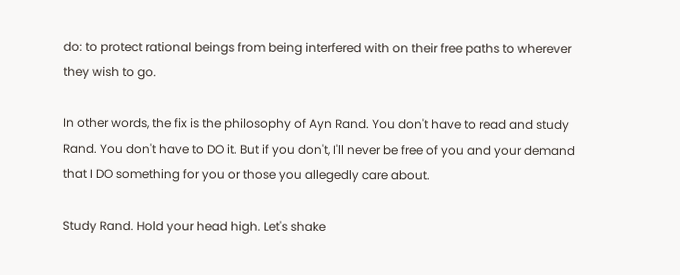do: to protect rational beings from being interfered with on their free paths to wherever they wish to go.

In other words, the fix is the philosophy of Ayn Rand. You don't have to read and study Rand. You don't have to DO it. But if you don't, I'll never be free of you and your demand that I DO something for you or those you allegedly care about.

Study Rand. Hold your head high. Let's shake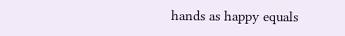hands as happy equals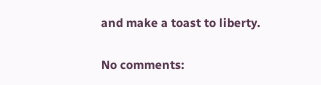and make a toast to liberty.

No comments: